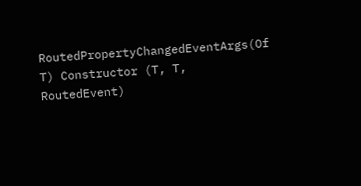RoutedPropertyChangedEventArgs(Of T) Constructor (T, T, RoutedEvent)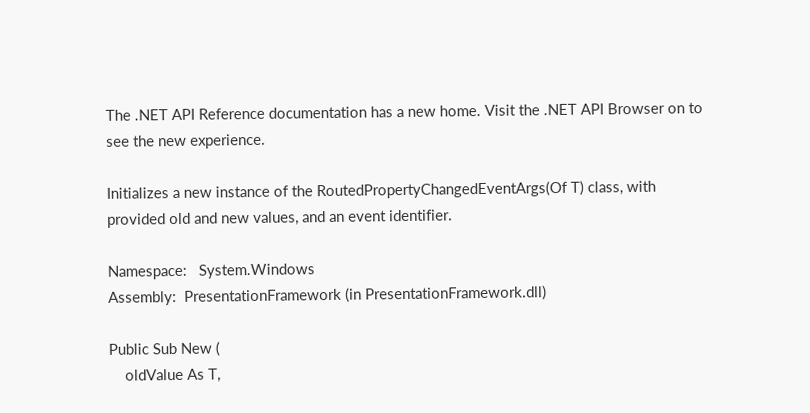The .NET API Reference documentation has a new home. Visit the .NET API Browser on to see the new experience.

Initializes a new instance of the RoutedPropertyChangedEventArgs(Of T) class, with provided old and new values, and an event identifier.

Namespace:   System.Windows
Assembly:  PresentationFramework (in PresentationFramework.dll)

Public Sub New (
    oldValue As T,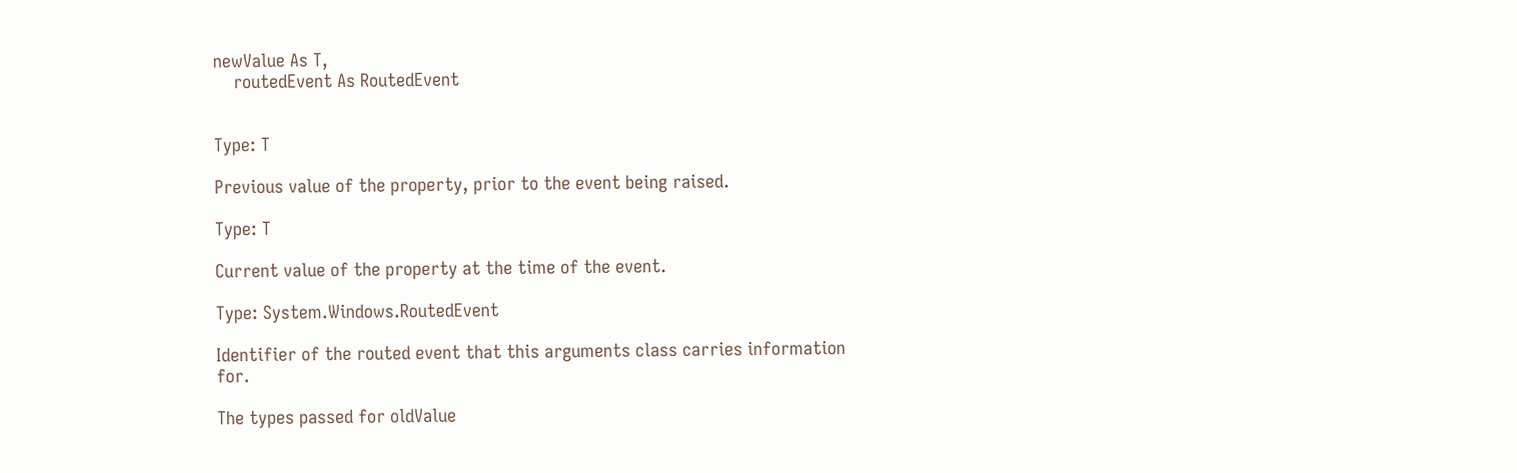newValue As T,
    routedEvent As RoutedEvent


Type: T

Previous value of the property, prior to the event being raised.

Type: T

Current value of the property at the time of the event.

Type: System.Windows.RoutedEvent

Identifier of the routed event that this arguments class carries information for.

The types passed for oldValue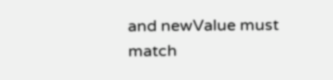and newValue must match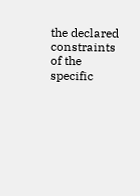the declared constraints of the specific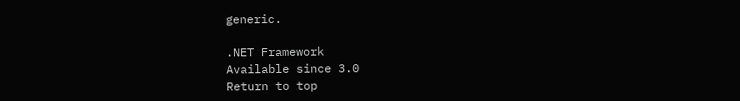generic.

.NET Framework
Available since 3.0
Return to top